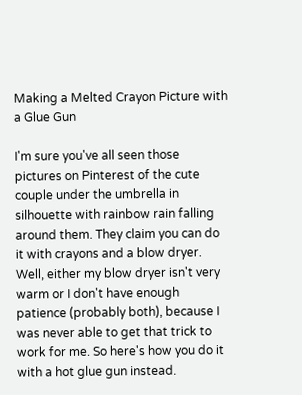Making a Melted Crayon Picture with a Glue Gun

I'm sure you've all seen those pictures on Pinterest of the cute couple under the umbrella in silhouette with rainbow rain falling around them. They claim you can do it with crayons and a blow dryer. Well, either my blow dryer isn't very warm or I don't have enough patience (probably both), because I was never able to get that trick to work for me. So here's how you do it with a hot glue gun instead.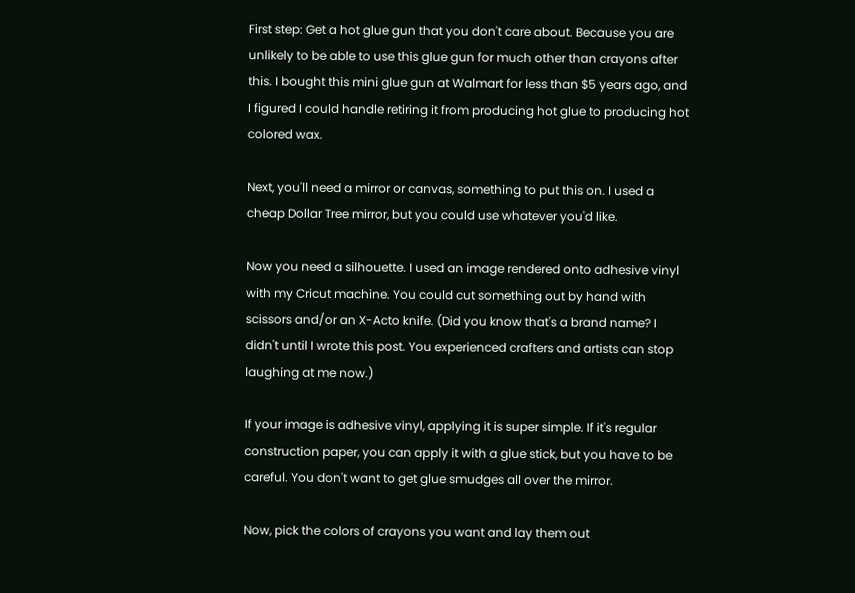First step: Get a hot glue gun that you don't care about. Because you are unlikely to be able to use this glue gun for much other than crayons after this. I bought this mini glue gun at Walmart for less than $5 years ago, and I figured I could handle retiring it from producing hot glue to producing hot colored wax.

Next, you'll need a mirror or canvas, something to put this on. I used a cheap Dollar Tree mirror, but you could use whatever you'd like.

Now you need a silhouette. I used an image rendered onto adhesive vinyl with my Cricut machine. You could cut something out by hand with scissors and/or an X-Acto knife. (Did you know that's a brand name? I didn't until I wrote this post. You experienced crafters and artists can stop laughing at me now.)

If your image is adhesive vinyl, applying it is super simple. If it's regular construction paper, you can apply it with a glue stick, but you have to be careful. You don't want to get glue smudges all over the mirror.

Now, pick the colors of crayons you want and lay them out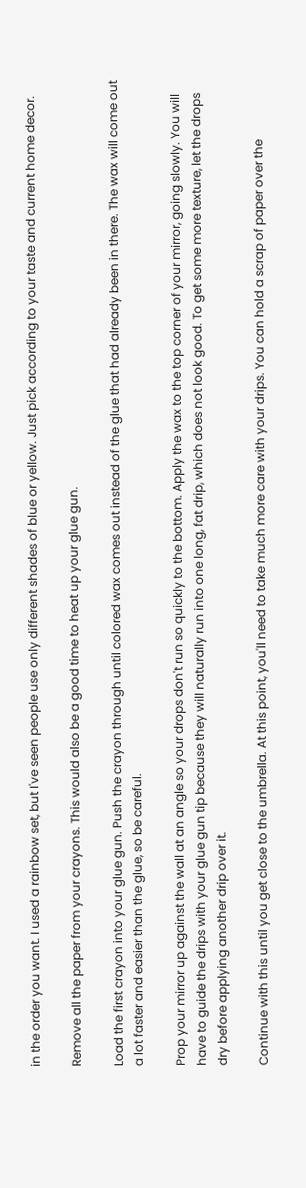in the order you want. I used a rainbow set, but I've seen people use only different shades of blue or yellow. Just pick according to your taste and current home decor.

Remove all the paper from your crayons. This would also be a good time to heat up your glue gun.

Load the first crayon into your glue gun. Push the crayon through until colored wax comes out instead of the glue that had already been in there. The wax will come out a lot faster and easier than the glue, so be careful.

Prop your mirror up against the wall at an angle so your drops don't run so quickly to the bottom. Apply the wax to the top corner of your mirror, going slowly. You will have to guide the drips with your glue gun tip because they will naturally run into one long, fat drip, which does not look good. To get some more texture, let the drops dry before applying another drip over it.

Continue with this until you get close to the umbrella. At this point, you'll need to take much more care with your drips. You can hold a scrap of paper over the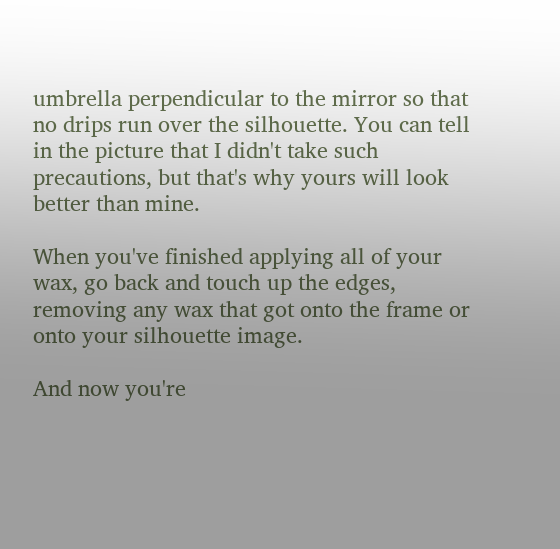umbrella perpendicular to the mirror so that no drips run over the silhouette. You can tell in the picture that I didn't take such precautions, but that's why yours will look better than mine.

When you've finished applying all of your wax, go back and touch up the edges, removing any wax that got onto the frame or onto your silhouette image.

And now you're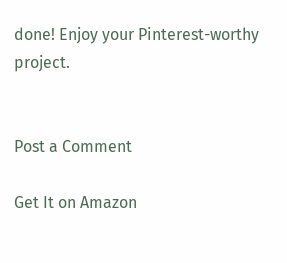done! Enjoy your Pinterest-worthy project.


Post a Comment

Get It on Amazon